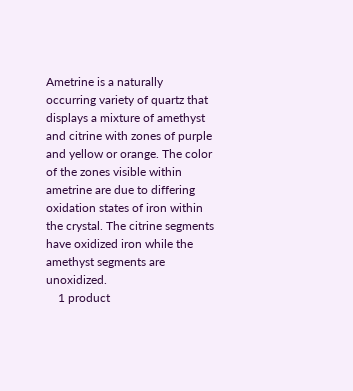Ametrine is a naturally occurring variety of quartz that displays a mixture of amethyst and citrine with zones of purple and yellow or orange. The color of the zones visible within ametrine are due to differing oxidation states of iron within the crystal. The citrine segments have oxidized iron while the amethyst segments are unoxidized.
    1 product